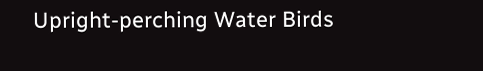Upright-perching Water Birds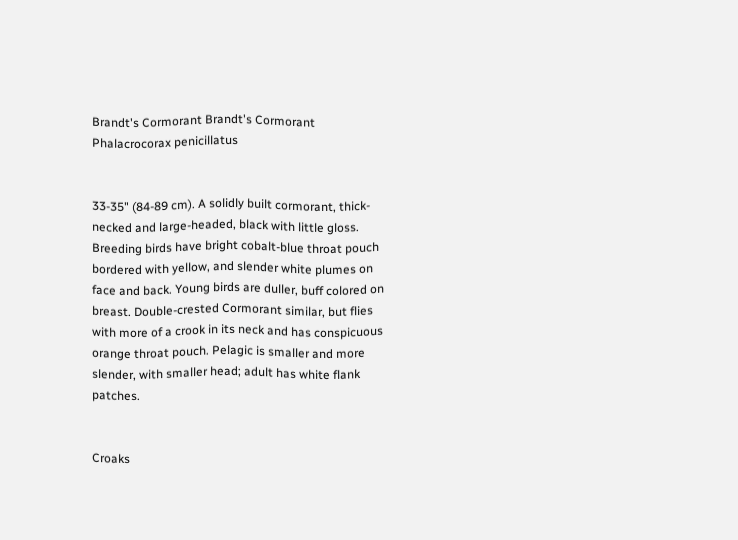Brandt's Cormorant Brandt's Cormorant
Phalacrocorax penicillatus


33-35" (84-89 cm). A solidly built cormorant, thick-necked and large-headed, black with little gloss. Breeding birds have bright cobalt-blue throat pouch bordered with yellow, and slender white plumes on face and back. Young birds are duller, buff colored on breast. Double-crested Cormorant similar, but flies with more of a crook in its neck and has conspicuous orange throat pouch. Pelagic is smaller and more slender, with smaller head; adult has white flank patches.


Croaks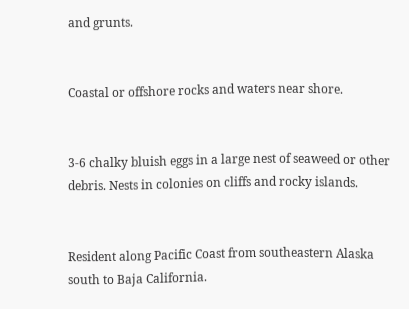and grunts.


Coastal or offshore rocks and waters near shore.


3-6 chalky bluish eggs in a large nest of seaweed or other debris. Nests in colonies on cliffs and rocky islands.


Resident along Pacific Coast from southeastern Alaska south to Baja California.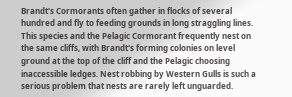Brandt's Cormorants often gather in flocks of several hundred and fly to feeding grounds in long straggling lines. This species and the Pelagic Cormorant frequently nest on the same cliffs, with Brandt's forming colonies on level ground at the top of the cliff and the Pelagic choosing inaccessible ledges. Nest robbing by Western Gulls is such a serious problem that nests are rarely left unguarded.